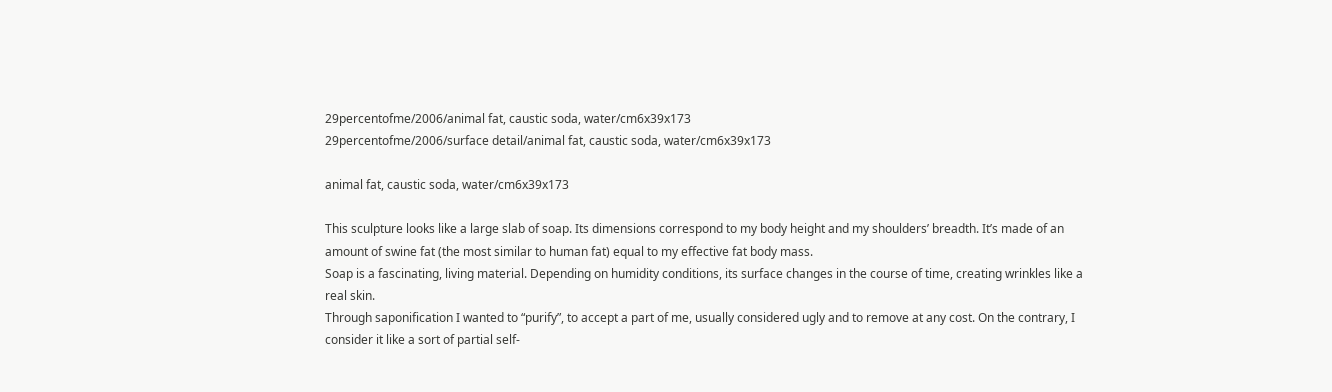29percentofme/2006/animal fat, caustic soda, water/cm6x39x173
29percentofme/2006/surface detail/animal fat, caustic soda, water/cm6x39x173

animal fat, caustic soda, water/cm6x39x173

This sculpture looks like a large slab of soap. Its dimensions correspond to my body height and my shoulders’ breadth. It’s made of an amount of swine fat (the most similar to human fat) equal to my effective fat body mass.
Soap is a fascinating, living material. Depending on humidity conditions, its surface changes in the course of time, creating wrinkles like a real skin.
Through saponification I wanted to “purify”, to accept a part of me, usually considered ugly and to remove at any cost. On the contrary, I consider it like a sort of partial self-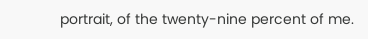portrait, of the twenty-nine percent of me.